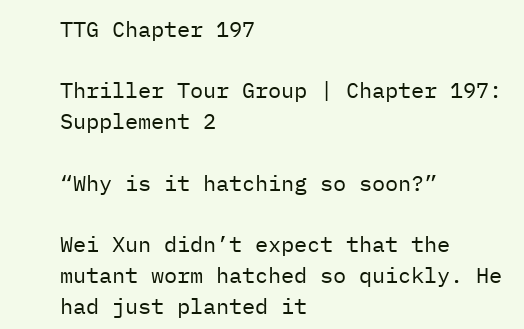TTG Chapter 197

Thriller Tour Group | Chapter 197: Supplement 2

“Why is it hatching so soon?”

Wei Xun didn’t expect that the mutant worm hatched so quickly. He had just planted it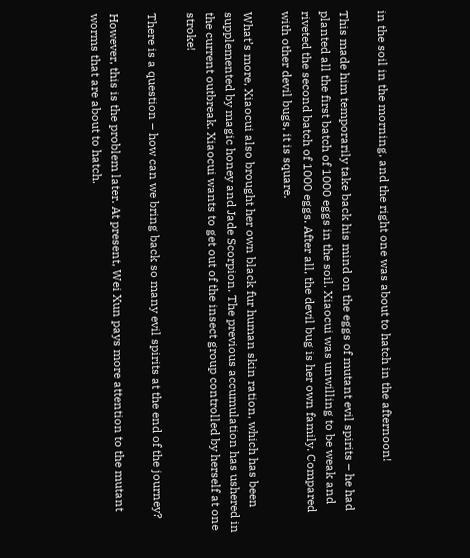in the soil in the morning, and the right one was about to hatch in the afternoon!

This made him temporarily take back his mind on the eggs of mutant evil spirits – he had planted all the first batch of 1000 eggs in the soil. Xiaocui was unwilling to be weak and riveted the second batch of 1000 eggs. After all, the devil bug is her own family. Compared with other devil bugs, it is square.

What’s more, Xiaocui also brought her own black fur human skin ration, which has been supplemented by magic honey and Jade Scorpion. The previous accumulation has ushered in the current outbreak. Xiaocui wants to get out of the insect group controlled by herself at one stroke!

There is a question – how can we bring back so many evil spirits at the end of the journey?

However, this is the problem later. At present, Wei Xun pays more attention to the mutant worms that are about to hatch.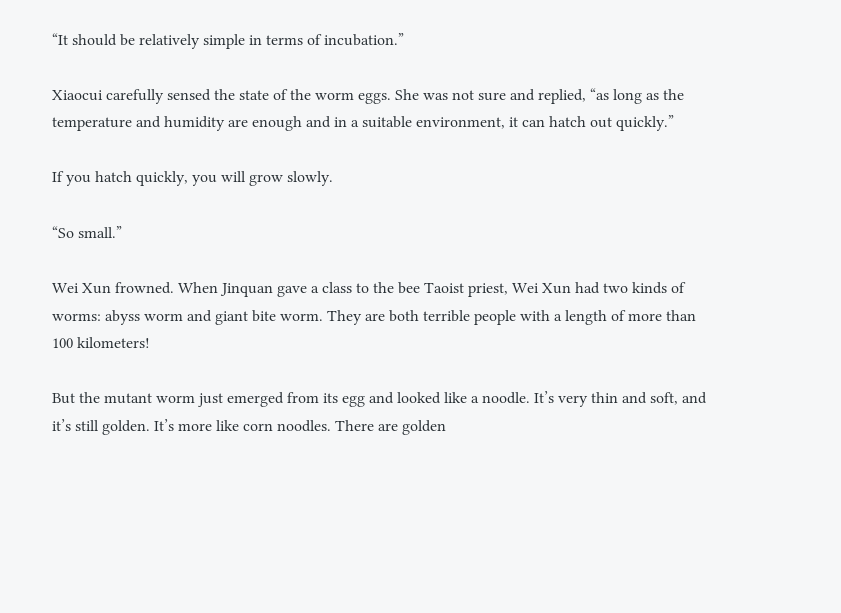“It should be relatively simple in terms of incubation.”

Xiaocui carefully sensed the state of the worm eggs. She was not sure and replied, “as long as the temperature and humidity are enough and in a suitable environment, it can hatch out quickly.”

If you hatch quickly, you will grow slowly.

“So small.”

Wei Xun frowned. When Jinquan gave a class to the bee Taoist priest, Wei Xun had two kinds of worms: abyss worm and giant bite worm. They are both terrible people with a length of more than 100 kilometers!

But the mutant worm just emerged from its egg and looked like a noodle. It’s very thin and soft, and it’s still golden. It’s more like corn noodles. There are golden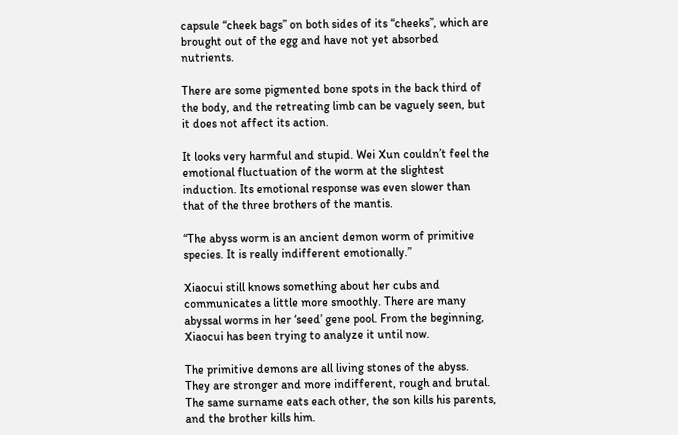capsule “cheek bags” on both sides of its “cheeks”, which are brought out of the egg and have not yet absorbed nutrients.

There are some pigmented bone spots in the back third of the body, and the retreating limb can be vaguely seen, but it does not affect its action.

It looks very harmful and stupid. Wei Xun couldn’t feel the emotional fluctuation of the worm at the slightest induction. Its emotional response was even slower than that of the three brothers of the mantis.

“The abyss worm is an ancient demon worm of primitive species. It is really indifferent emotionally.”

Xiaocui still knows something about her cubs and communicates a little more smoothly. There are many abyssal worms in her ‘seed’ gene pool. From the beginning, Xiaocui has been trying to analyze it until now.

The primitive demons are all living stones of the abyss. They are stronger and more indifferent, rough and brutal. The same surname eats each other, the son kills his parents, and the brother kills him.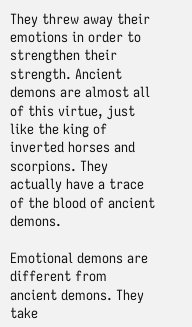They threw away their emotions in order to strengthen their strength. Ancient demons are almost all of this virtue, just like the king of inverted horses and scorpions. They actually have a trace of the blood of ancient demons.

Emotional demons are different from ancient demons. They take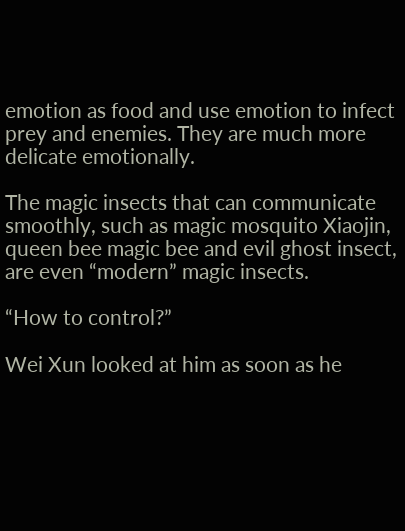emotion as food and use emotion to infect prey and enemies. They are much more delicate emotionally.

The magic insects that can communicate smoothly, such as magic mosquito Xiaojin, queen bee magic bee and evil ghost insect, are even “modern” magic insects.

“How to control?”

Wei Xun looked at him as soon as he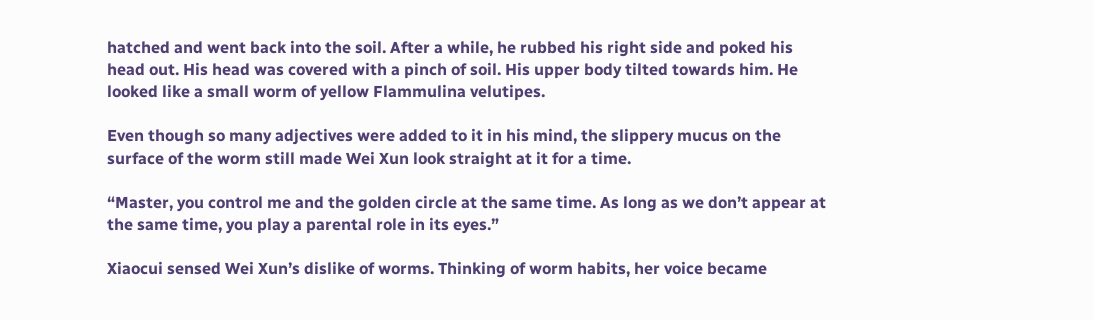hatched and went back into the soil. After a while, he rubbed his right side and poked his head out. His head was covered with a pinch of soil. His upper body tilted towards him. He looked like a small worm of yellow Flammulina velutipes.

Even though so many adjectives were added to it in his mind, the slippery mucus on the surface of the worm still made Wei Xun look straight at it for a time.

“Master, you control me and the golden circle at the same time. As long as we don’t appear at the same time, you play a parental role in its eyes.”

Xiaocui sensed Wei Xun’s dislike of worms. Thinking of worm habits, her voice became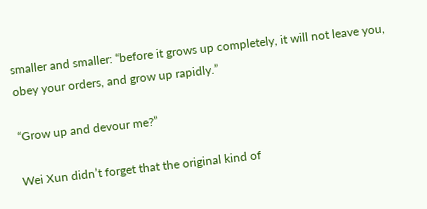smaller and smaller: “before it grows up completely, it will not leave you, obey your orders, and grow up rapidly.”

“Grow up and devour me?”

Wei Xun didn’t forget that the original kind of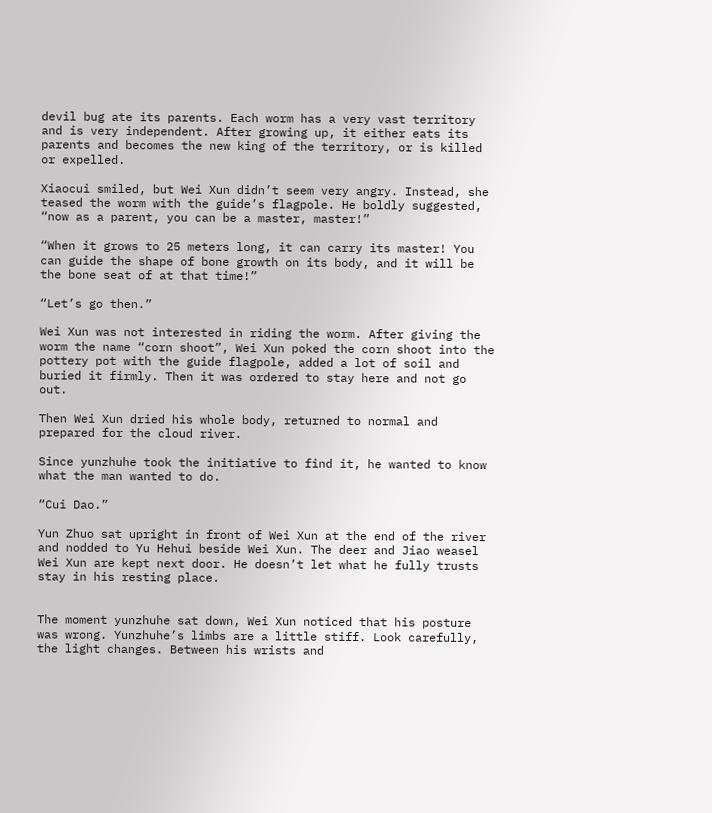devil bug ate its parents. Each worm has a very vast territory and is very independent. After growing up, it either eats its parents and becomes the new king of the territory, or is killed or expelled.

Xiaocui smiled, but Wei Xun didn’t seem very angry. Instead, she teased the worm with the guide’s flagpole. He boldly suggested, “now as a parent, you can be a master, master!”

“When it grows to 25 meters long, it can carry its master! You can guide the shape of bone growth on its body, and it will be the bone seat of at that time!”

“Let’s go then.”

Wei Xun was not interested in riding the worm. After giving the worm the name “corn shoot”, Wei Xun poked the corn shoot into the pottery pot with the guide flagpole, added a lot of soil and buried it firmly. Then it was ordered to stay here and not go out.

Then Wei Xun dried his whole body, returned to normal and prepared for the cloud river.

Since yunzhuhe took the initiative to find it, he wanted to know what the man wanted to do.

“Cui Dao.”

Yun Zhuo sat upright in front of Wei Xun at the end of the river and nodded to Yu Hehui beside Wei Xun. The deer and Jiao weasel Wei Xun are kept next door. He doesn’t let what he fully trusts stay in his resting place.


The moment yunzhuhe sat down, Wei Xun noticed that his posture was wrong. Yunzhuhe’s limbs are a little stiff. Look carefully, the light changes. Between his wrists and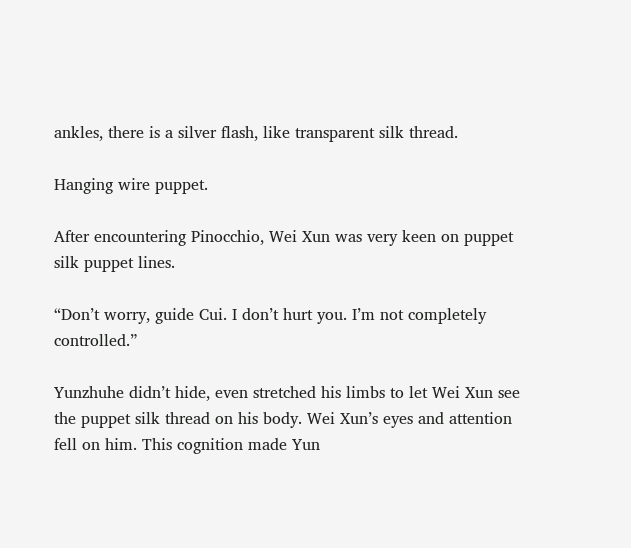ankles, there is a silver flash, like transparent silk thread.

Hanging wire puppet.

After encountering Pinocchio, Wei Xun was very keen on puppet silk puppet lines.

“Don’t worry, guide Cui. I don’t hurt you. I’m not completely controlled.”

Yunzhuhe didn’t hide, even stretched his limbs to let Wei Xun see the puppet silk thread on his body. Wei Xun’s eyes and attention fell on him. This cognition made Yun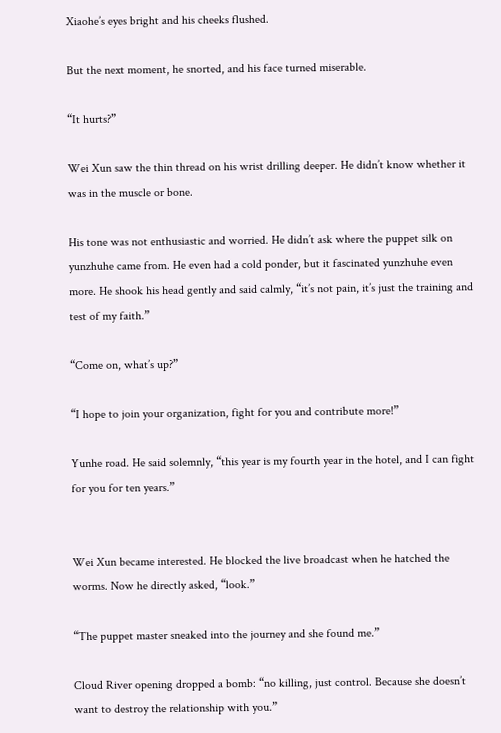Xiaohe’s eyes bright and his cheeks flushed.

But the next moment, he snorted, and his face turned miserable.

“It hurts?”

Wei Xun saw the thin thread on his wrist drilling deeper. He didn’t know whether it was in the muscle or bone.

His tone was not enthusiastic and worried. He didn’t ask where the puppet silk on yunzhuhe came from. He even had a cold ponder, but it fascinated yunzhuhe even more. He shook his head gently and said calmly, “it’s not pain, it’s just the training and test of my faith.”

“Come on, what’s up?”

“I hope to join your organization, fight for you and contribute more!”

Yunhe road. He said solemnly, “this year is my fourth year in the hotel, and I can fight for you for ten years.”


Wei Xun became interested. He blocked the live broadcast when he hatched the worms. Now he directly asked, “look.”

“The puppet master sneaked into the journey and she found me.”

Cloud River opening dropped a bomb: “no killing, just control. Because she doesn’t want to destroy the relationship with you.”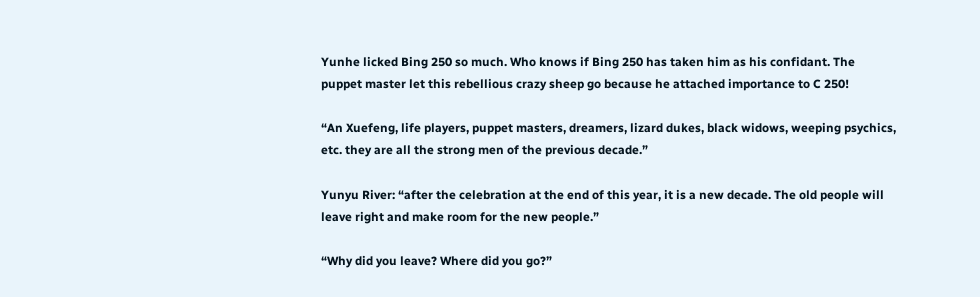Yunhe licked Bing 250 so much. Who knows if Bing 250 has taken him as his confidant. The puppet master let this rebellious crazy sheep go because he attached importance to C 250!

“An Xuefeng, life players, puppet masters, dreamers, lizard dukes, black widows, weeping psychics, etc. they are all the strong men of the previous decade.”

Yunyu River: “after the celebration at the end of this year, it is a new decade. The old people will leave right and make room for the new people.”

“Why did you leave? Where did you go?”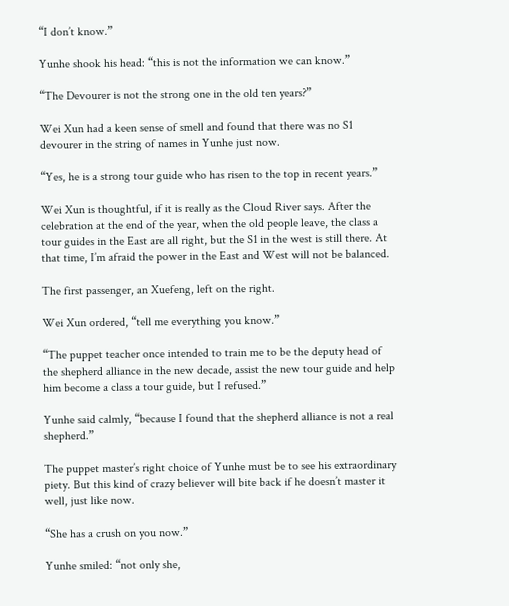“I don’t know.”

Yunhe shook his head: “this is not the information we can know.”

“The Devourer is not the strong one in the old ten years?”

Wei Xun had a keen sense of smell and found that there was no S1 devourer in the string of names in Yunhe just now.

“Yes, he is a strong tour guide who has risen to the top in recent years.”

Wei Xun is thoughtful, if it is really as the Cloud River says. After the celebration at the end of the year, when the old people leave, the class a tour guides in the East are all right, but the S1 in the west is still there. At that time, I’m afraid the power in the East and West will not be balanced.

The first passenger, an Xuefeng, left on the right.

Wei Xun ordered, “tell me everything you know.”

“The puppet teacher once intended to train me to be the deputy head of the shepherd alliance in the new decade, assist the new tour guide and help him become a class a tour guide, but I refused.”

Yunhe said calmly, “because I found that the shepherd alliance is not a real shepherd.”

The puppet master’s right choice of Yunhe must be to see his extraordinary piety. But this kind of crazy believer will bite back if he doesn’t master it well, just like now.

“She has a crush on you now.”

Yunhe smiled: “not only she,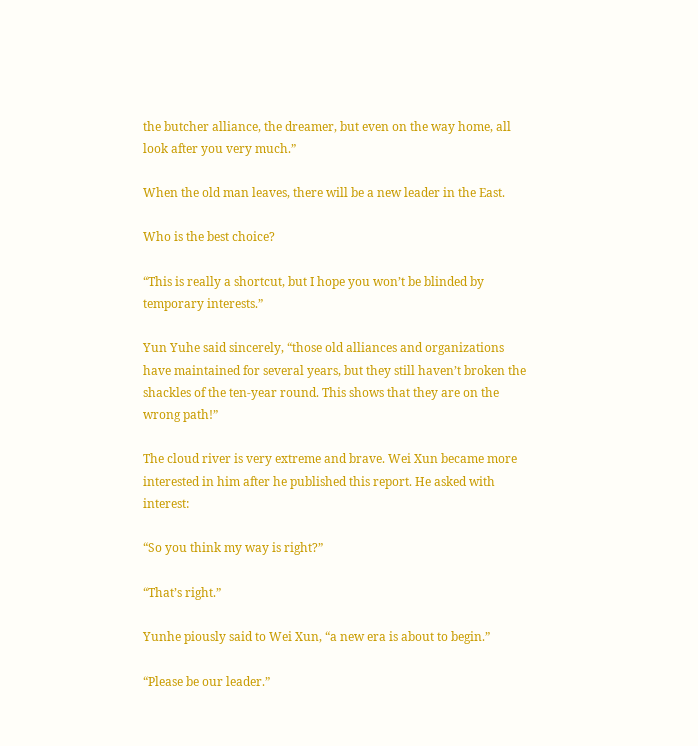the butcher alliance, the dreamer, but even on the way home, all look after you very much.”

When the old man leaves, there will be a new leader in the East.

Who is the best choice?

“This is really a shortcut, but I hope you won’t be blinded by temporary interests.”

Yun Yuhe said sincerely, “those old alliances and organizations have maintained for several years, but they still haven’t broken the shackles of the ten-year round. This shows that they are on the wrong path!”

The cloud river is very extreme and brave. Wei Xun became more interested in him after he published this report. He asked with interest:

“So you think my way is right?”

“That’s right.”

Yunhe piously said to Wei Xun, “a new era is about to begin.”

“Please be our leader.”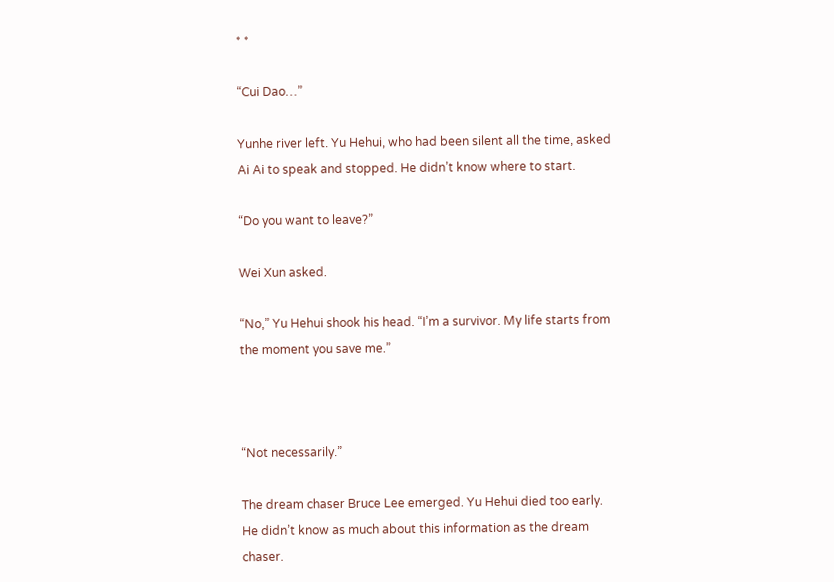* *

“Cui Dao…”

Yunhe river left. Yu Hehui, who had been silent all the time, asked Ai Ai to speak and stopped. He didn’t know where to start.

“Do you want to leave?”

Wei Xun asked.

“No,” Yu Hehui shook his head. “I’m a survivor. My life starts from the moment you save me.”



“Not necessarily.”

The dream chaser Bruce Lee emerged. Yu Hehui died too early. He didn’t know as much about this information as the dream chaser.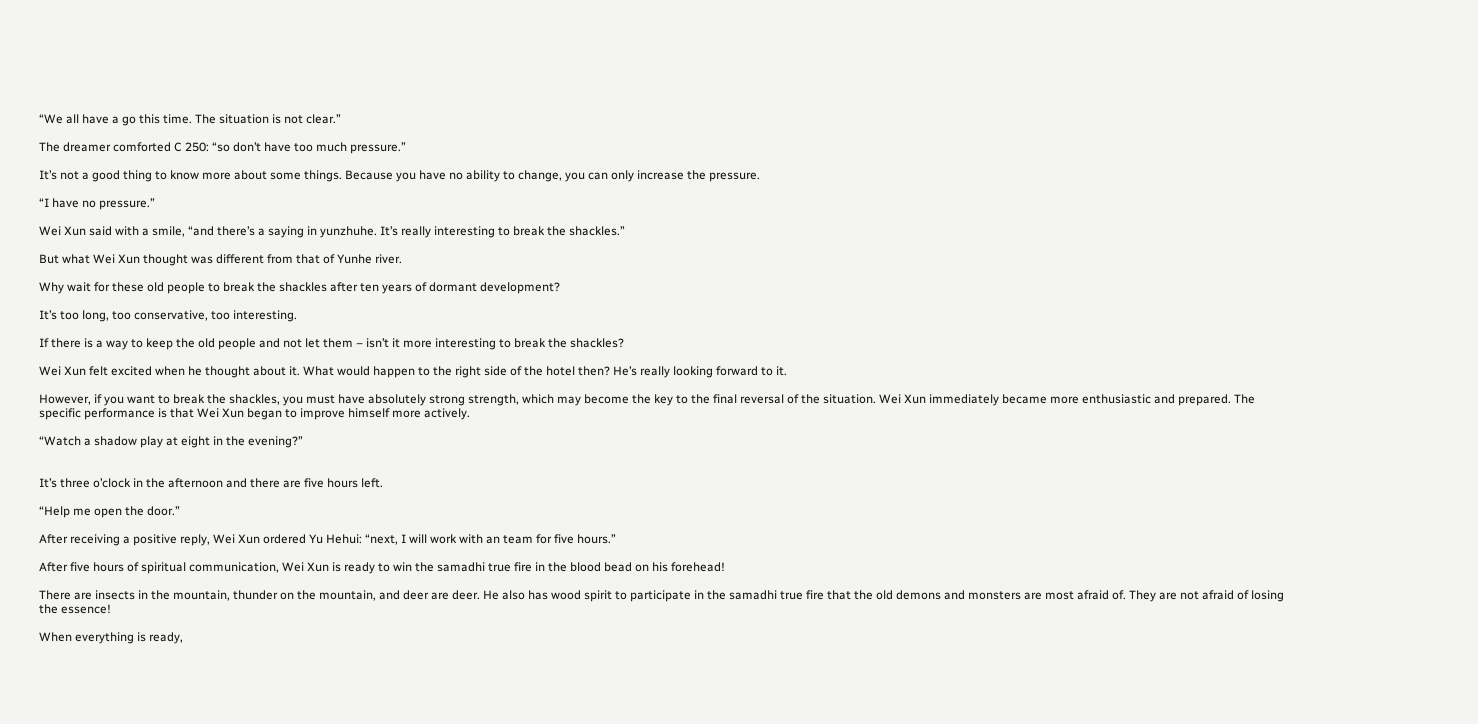“We all have a go this time. The situation is not clear.”

The dreamer comforted C 250: “so don’t have too much pressure.”

It’s not a good thing to know more about some things. Because you have no ability to change, you can only increase the pressure.

“I have no pressure.”

Wei Xun said with a smile, “and there’s a saying in yunzhuhe. It’s really interesting to break the shackles.”

But what Wei Xun thought was different from that of Yunhe river.

Why wait for these old people to break the shackles after ten years of dormant development?

It’s too long, too conservative, too interesting.

If there is a way to keep the old people and not let them – isn’t it more interesting to break the shackles?

Wei Xun felt excited when he thought about it. What would happen to the right side of the hotel then? He’s really looking forward to it.

However, if you want to break the shackles, you must have absolutely strong strength, which may become the key to the final reversal of the situation. Wei Xun immediately became more enthusiastic and prepared. The specific performance is that Wei Xun began to improve himself more actively.

“Watch a shadow play at eight in the evening?”


It’s three o’clock in the afternoon and there are five hours left.

“Help me open the door.”

After receiving a positive reply, Wei Xun ordered Yu Hehui: “next, I will work with an team for five hours.”

After five hours of spiritual communication, Wei Xun is ready to win the samadhi true fire in the blood bead on his forehead!

There are insects in the mountain, thunder on the mountain, and deer are deer. He also has wood spirit to participate in the samadhi true fire that the old demons and monsters are most afraid of. They are not afraid of losing the essence!

When everything is ready,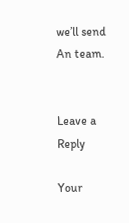we’ll send An team.


Leave a Reply

Your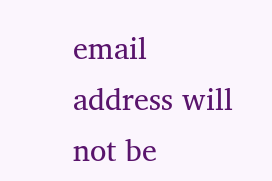email address will not be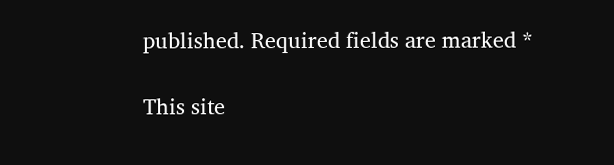published. Required fields are marked *

This site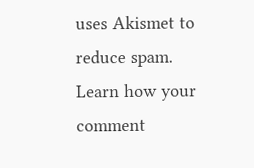uses Akismet to reduce spam. Learn how your comment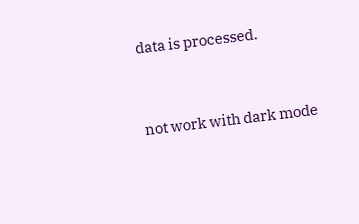data is processed.


not work with dark mode